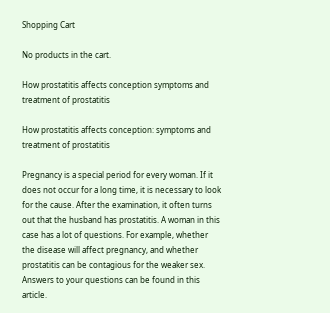Shopping Cart

No products in the cart.

How prostatitis affects conception symptoms and treatment of prostatitis

How prostatitis affects conception: symptoms and treatment of prostatitis

Pregnancy is a special period for every woman. If it does not occur for a long time, it is necessary to look for the cause. After the examination, it often turns out that the husband has prostatitis. A woman in this case has a lot of questions. For example, whether the disease will affect pregnancy, and whether prostatitis can be contagious for the weaker sex. Answers to your questions can be found in this article.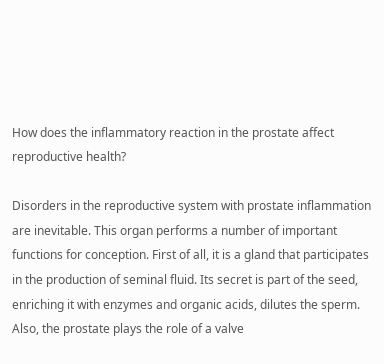How does the inflammatory reaction in the prostate affect reproductive health?

Disorders in the reproductive system with prostate inflammation are inevitable. This organ performs a number of important functions for conception. First of all, it is a gland that participates in the production of seminal fluid. Its secret is part of the seed, enriching it with enzymes and organic acids, dilutes the sperm. Also, the prostate plays the role of a valve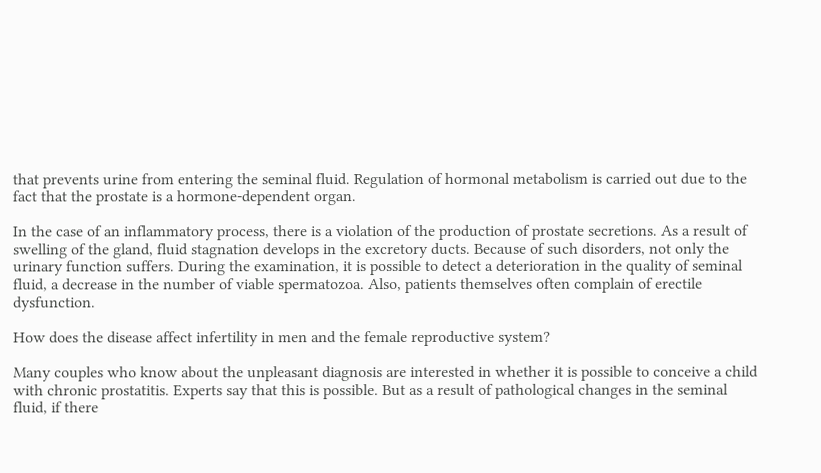that prevents urine from entering the seminal fluid. Regulation of hormonal metabolism is carried out due to the fact that the prostate is a hormone-dependent organ.

In the case of an inflammatory process, there is a violation of the production of prostate secretions. As a result of swelling of the gland, fluid stagnation develops in the excretory ducts. Because of such disorders, not only the urinary function suffers. During the examination, it is possible to detect a deterioration in the quality of seminal fluid, a decrease in the number of viable spermatozoa. Also, patients themselves often complain of erectile dysfunction.

How does the disease affect infertility in men and the female reproductive system?

Many couples who know about the unpleasant diagnosis are interested in whether it is possible to conceive a child with chronic prostatitis. Experts say that this is possible. But as a result of pathological changes in the seminal fluid, if there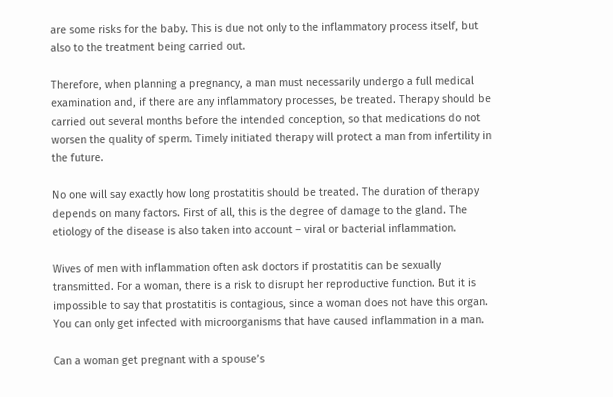are some risks for the baby. This is due not only to the inflammatory process itself, but also to the treatment being carried out.

Therefore, when planning a pregnancy, a man must necessarily undergo a full medical examination and, if there are any inflammatory processes, be treated. Therapy should be carried out several months before the intended conception, so that medications do not worsen the quality of sperm. Timely initiated therapy will protect a man from infertility in the future.

No one will say exactly how long prostatitis should be treated. The duration of therapy depends on many factors. First of all, this is the degree of damage to the gland. The etiology of the disease is also taken into account – viral or bacterial inflammation.

Wives of men with inflammation often ask doctors if prostatitis can be sexually transmitted. For a woman, there is a risk to disrupt her reproductive function. But it is impossible to say that prostatitis is contagious, since a woman does not have this organ. You can only get infected with microorganisms that have caused inflammation in a man.

Can a woman get pregnant with a spouse’s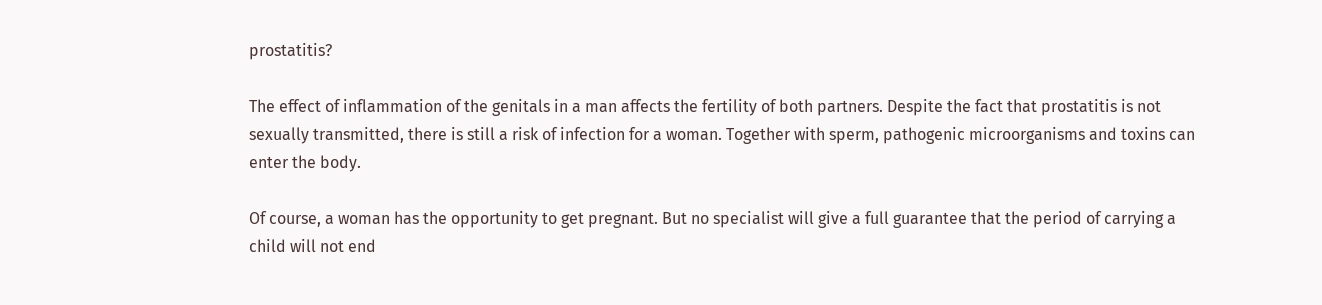prostatitis?

The effect of inflammation of the genitals in a man affects the fertility of both partners. Despite the fact that prostatitis is not sexually transmitted, there is still a risk of infection for a woman. Together with sperm, pathogenic microorganisms and toxins can enter the body.

Of course, a woman has the opportunity to get pregnant. But no specialist will give a full guarantee that the period of carrying a child will not end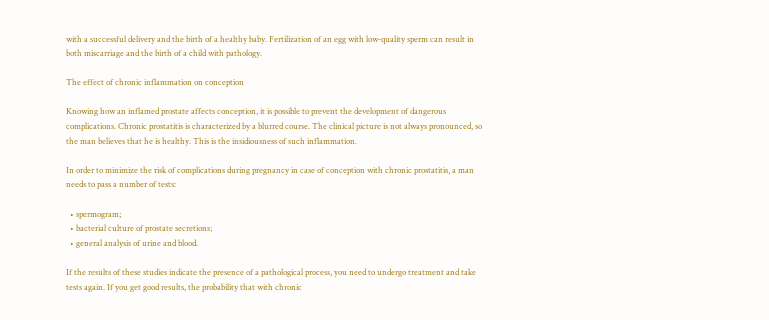with a successful delivery and the birth of a healthy baby. Fertilization of an egg with low-quality sperm can result in both miscarriage and the birth of a child with pathology.

The effect of chronic inflammation on conception

Knowing how an inflamed prostate affects conception, it is possible to prevent the development of dangerous complications. Chronic prostatitis is characterized by a blurred course. The clinical picture is not always pronounced, so the man believes that he is healthy. This is the insidiousness of such inflammation.

In order to minimize the risk of complications during pregnancy in case of conception with chronic prostatitis, a man needs to pass a number of tests:

  • spermogram;
  • bacterial culture of prostate secretions;
  • general analysis of urine and blood.

If the results of these studies indicate the presence of a pathological process, you need to undergo treatment and take tests again. If you get good results, the probability that with chronic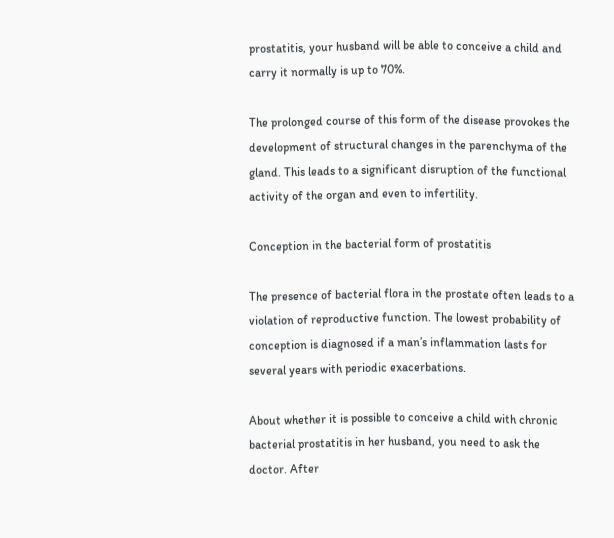prostatitis, your husband will be able to conceive a child and carry it normally is up to 70%.

The prolonged course of this form of the disease provokes the development of structural changes in the parenchyma of the gland. This leads to a significant disruption of the functional activity of the organ and even to infertility.

Conception in the bacterial form of prostatitis

The presence of bacterial flora in the prostate often leads to a violation of reproductive function. The lowest probability of conception is diagnosed if a man’s inflammation lasts for several years with periodic exacerbations.

About whether it is possible to conceive a child with chronic bacterial prostatitis in her husband, you need to ask the doctor. After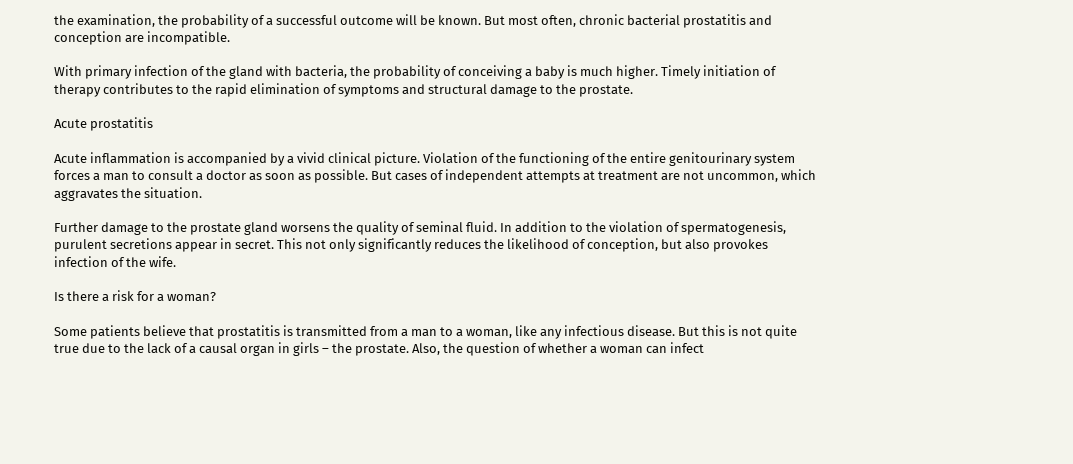the examination, the probability of a successful outcome will be known. But most often, chronic bacterial prostatitis and conception are incompatible.

With primary infection of the gland with bacteria, the probability of conceiving a baby is much higher. Timely initiation of therapy contributes to the rapid elimination of symptoms and structural damage to the prostate.

Acute prostatitis

Acute inflammation is accompanied by a vivid clinical picture. Violation of the functioning of the entire genitourinary system forces a man to consult a doctor as soon as possible. But cases of independent attempts at treatment are not uncommon, which aggravates the situation.

Further damage to the prostate gland worsens the quality of seminal fluid. In addition to the violation of spermatogenesis, purulent secretions appear in secret. This not only significantly reduces the likelihood of conception, but also provokes infection of the wife.

Is there a risk for a woman?

Some patients believe that prostatitis is transmitted from a man to a woman, like any infectious disease. But this is not quite true due to the lack of a causal organ in girls – the prostate. Also, the question of whether a woman can infect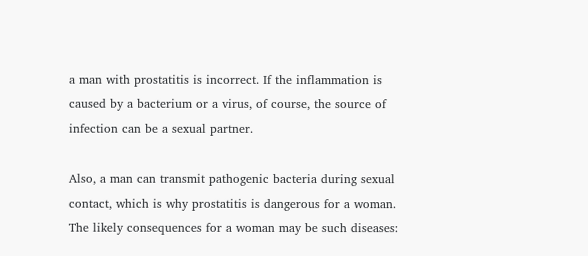a man with prostatitis is incorrect. If the inflammation is caused by a bacterium or a virus, of course, the source of infection can be a sexual partner.

Also, a man can transmit pathogenic bacteria during sexual contact, which is why prostatitis is dangerous for a woman. The likely consequences for a woman may be such diseases: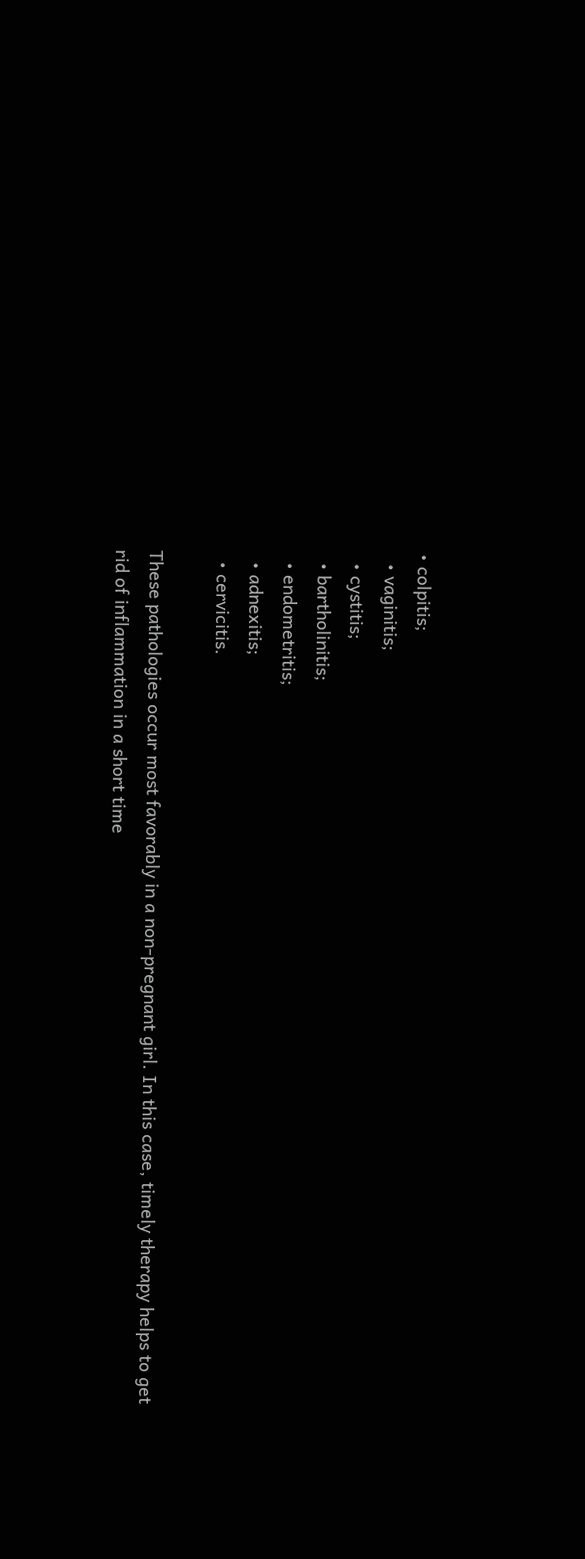• colpitis;
  • vaginitis;
  • cystitis;
  • bartholinitis;
  • endometritis;
  • adnexitis;
  • cervicitis.

These pathologies occur most favorably in a non-pregnant girl. In this case, timely therapy helps to get rid of inflammation in a short time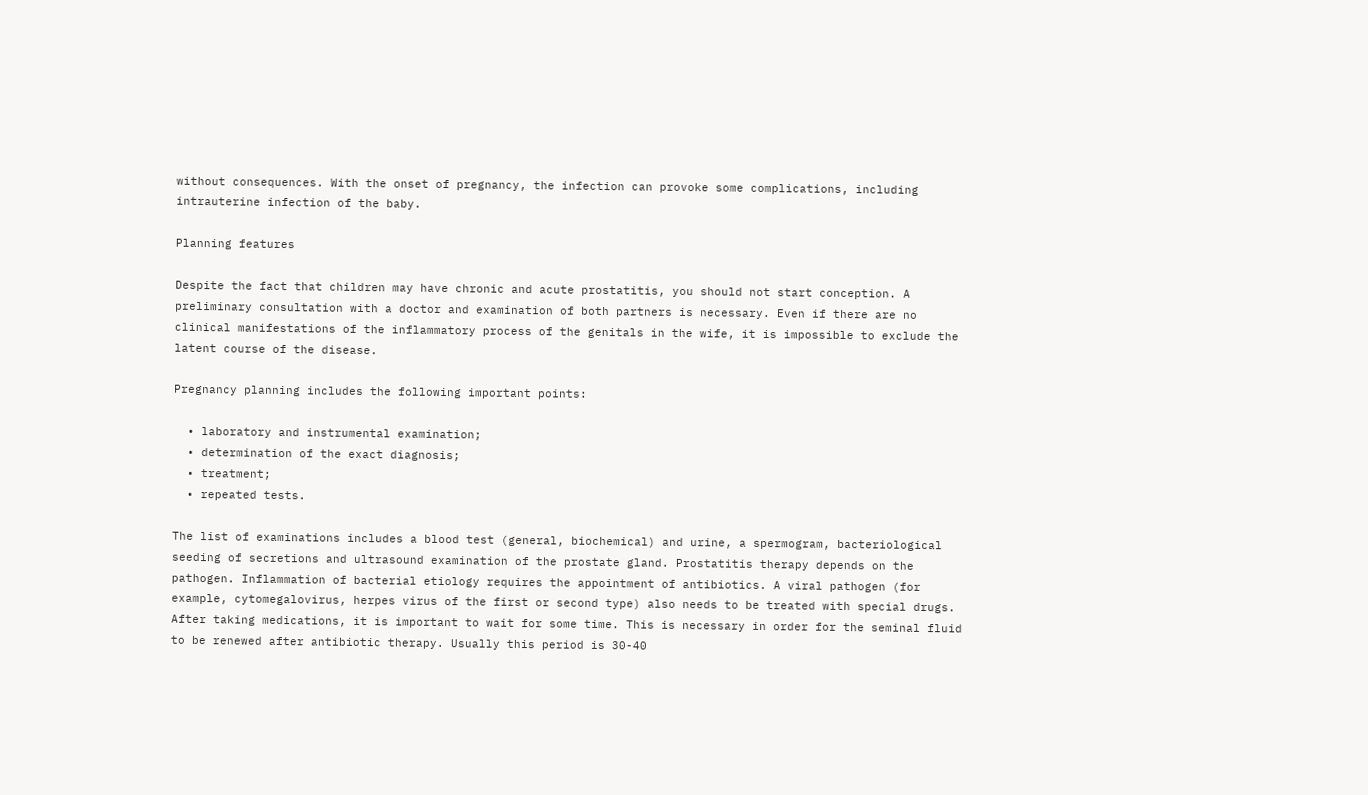without consequences. With the onset of pregnancy, the infection can provoke some complications, including intrauterine infection of the baby.

Planning features

Despite the fact that children may have chronic and acute prostatitis, you should not start conception. A preliminary consultation with a doctor and examination of both partners is necessary. Even if there are no clinical manifestations of the inflammatory process of the genitals in the wife, it is impossible to exclude the latent course of the disease.

Pregnancy planning includes the following important points:

  • laboratory and instrumental examination;
  • determination of the exact diagnosis;
  • treatment;
  • repeated tests.

The list of examinations includes a blood test (general, biochemical) and urine, a spermogram, bacteriological seeding of secretions and ultrasound examination of the prostate gland. Prostatitis therapy depends on the pathogen. Inflammation of bacterial etiology requires the appointment of antibiotics. A viral pathogen (for example, cytomegalovirus, herpes virus of the first or second type) also needs to be treated with special drugs. After taking medications, it is important to wait for some time. This is necessary in order for the seminal fluid to be renewed after antibiotic therapy. Usually this period is 30-40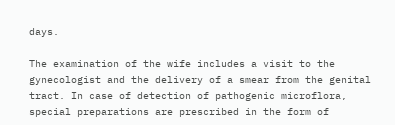days.

The examination of the wife includes a visit to the gynecologist and the delivery of a smear from the genital tract. In case of detection of pathogenic microflora, special preparations are prescribed in the form of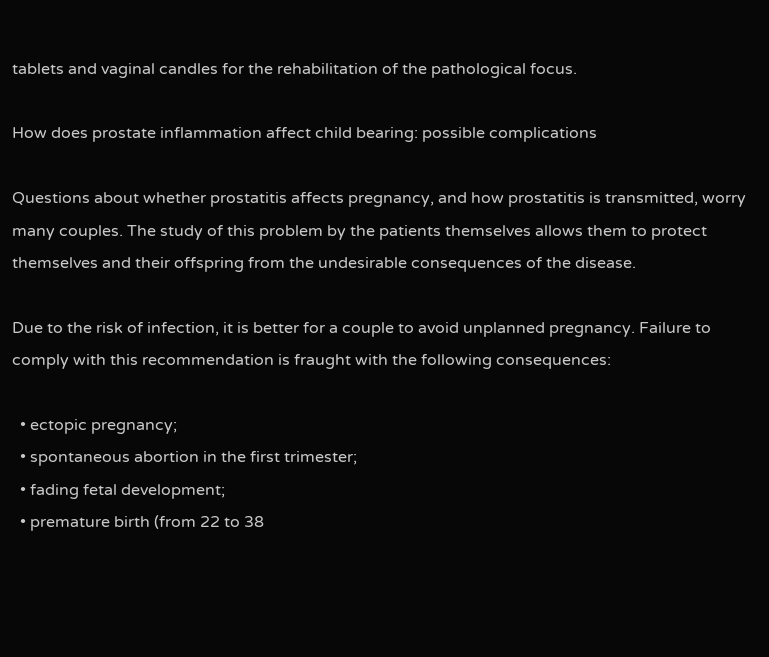tablets and vaginal candles for the rehabilitation of the pathological focus.

How does prostate inflammation affect child bearing: possible complications

Questions about whether prostatitis affects pregnancy, and how prostatitis is transmitted, worry many couples. The study of this problem by the patients themselves allows them to protect themselves and their offspring from the undesirable consequences of the disease.

Due to the risk of infection, it is better for a couple to avoid unplanned pregnancy. Failure to comply with this recommendation is fraught with the following consequences:

  • ectopic pregnancy;
  • spontaneous abortion in the first trimester;
  • fading fetal development;
  • premature birth (from 22 to 38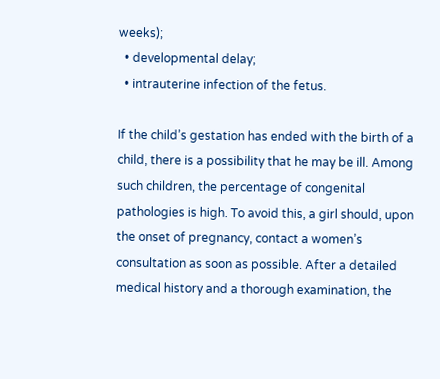weeks);
  • developmental delay;
  • intrauterine infection of the fetus.

If the child’s gestation has ended with the birth of a child, there is a possibility that he may be ill. Among such children, the percentage of congenital pathologies is high. To avoid this, a girl should, upon the onset of pregnancy, contact a women’s consultation as soon as possible. After a detailed medical history and a thorough examination, the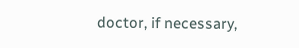doctor, if necessary,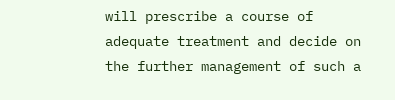will prescribe a course of adequate treatment and decide on the further management of such a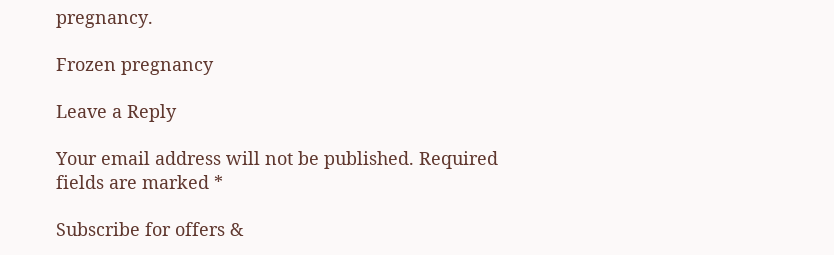pregnancy.

Frozen pregnancy

Leave a Reply

Your email address will not be published. Required fields are marked *

Subscribe for offers &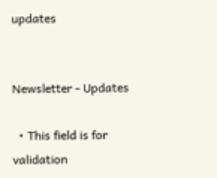updates


Newsletter - Updates

  • This field is for validation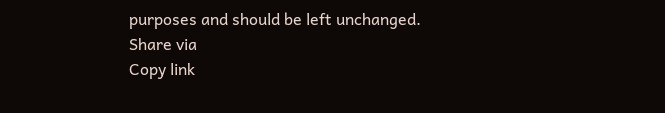purposes and should be left unchanged.
Share via
Copy link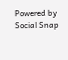Powered by Social Snap